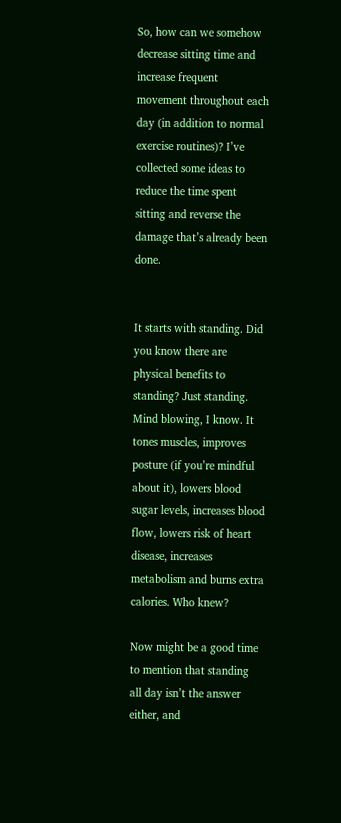So, how can we somehow decrease sitting time and increase frequent movement throughout each day (in addition to normal exercise routines)? I’ve collected some ideas to reduce the time spent sitting and reverse the damage that’s already been done.


It starts with standing. Did you know there are physical benefits to standing? Just standing. Mind blowing, I know. It tones muscles, improves posture (if you’re mindful about it), lowers blood sugar levels, increases blood flow, lowers risk of heart disease, increases metabolism and burns extra calories. Who knew?

Now might be a good time to mention that standing all day isn’t the answer either, and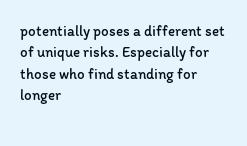potentially poses a different set of unique risks. Especially for those who find standing for longer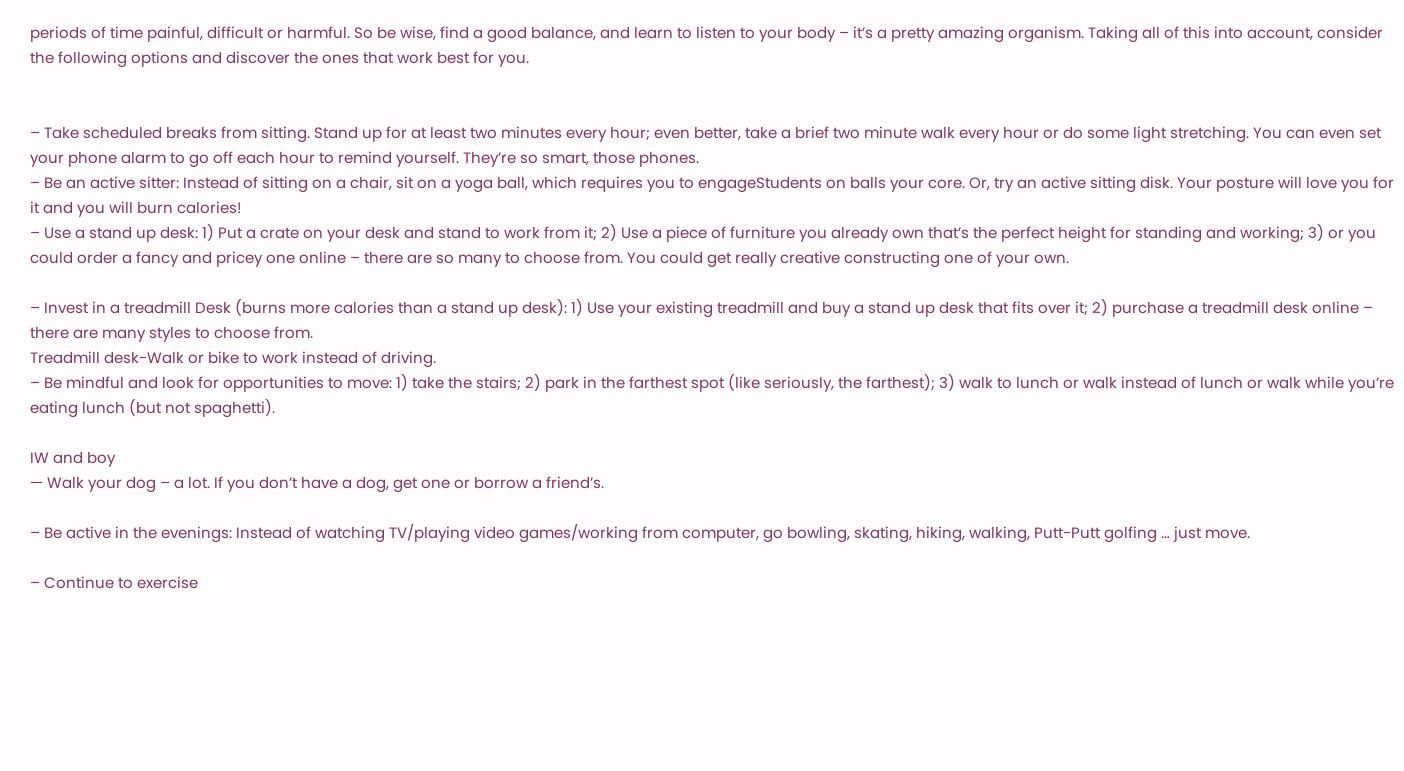periods of time painful, difficult or harmful. So be wise, find a good balance, and learn to listen to your body – it’s a pretty amazing organism. Taking all of this into account, consider the following options and discover the ones that work best for you.


– Take scheduled breaks from sitting. Stand up for at least two minutes every hour; even better, take a brief two minute walk every hour or do some light stretching. You can even set your phone alarm to go off each hour to remind yourself. They’re so smart, those phones.
– Be an active sitter: Instead of sitting on a chair, sit on a yoga ball, which requires you to engageStudents on balls your core. Or, try an active sitting disk. Your posture will love you for it and you will burn calories!
– Use a stand up desk: 1) Put a crate on your desk and stand to work from it; 2) Use a piece of furniture you already own that’s the perfect height for standing and working; 3) or you could order a fancy and pricey one online – there are so many to choose from. You could get really creative constructing one of your own.

– Invest in a treadmill Desk (burns more calories than a stand up desk): 1) Use your existing treadmill and buy a stand up desk that fits over it; 2) purchase a treadmill desk online – there are many styles to choose from.
Treadmill desk-Walk or bike to work instead of driving.
– Be mindful and look for opportunities to move: 1) take the stairs; 2) park in the farthest spot (like seriously, the farthest); 3) walk to lunch or walk instead of lunch or walk while you’re eating lunch (but not spaghetti).

IW and boy
— Walk your dog – a lot. If you don’t have a dog, get one or borrow a friend’s.

– Be active in the evenings: Instead of watching TV/playing video games/working from computer, go bowling, skating, hiking, walking, Putt-Putt golfing … just move.

– Continue to exercise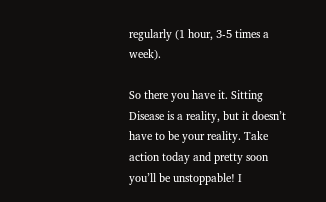regularly (1 hour, 3-5 times a week).

So there you have it. Sitting Disease is a reality, but it doesn’t have to be your reality. Take action today and pretty soon you’ll be unstoppable! I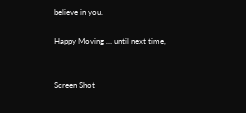believe in you.

Happy Moving … until next time,


Screen Shot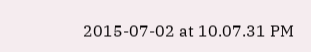2015-07-02 at 10.07.31 PM